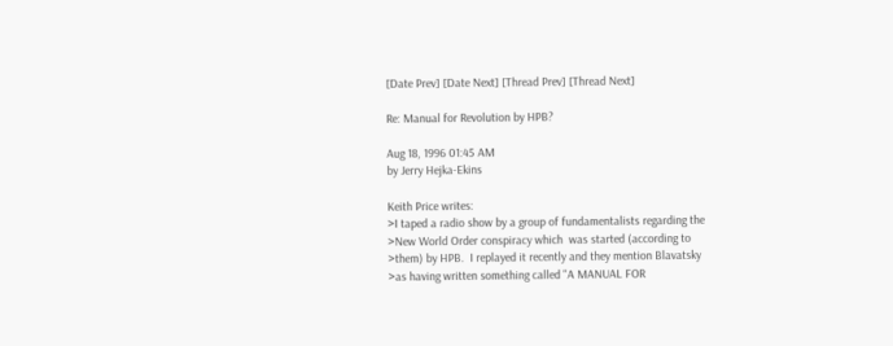[Date Prev] [Date Next] [Thread Prev] [Thread Next]

Re: Manual for Revolution by HPB?

Aug 18, 1996 01:45 AM
by Jerry Hejka-Ekins

Keith Price writes:
>I taped a radio show by a group of fundamentalists regarding the
>New World Order conspiracy which  was started (according to
>them) by HPB.  I replayed it recently and they mention Blavatsky
>as having written something called "A MANUAL FOR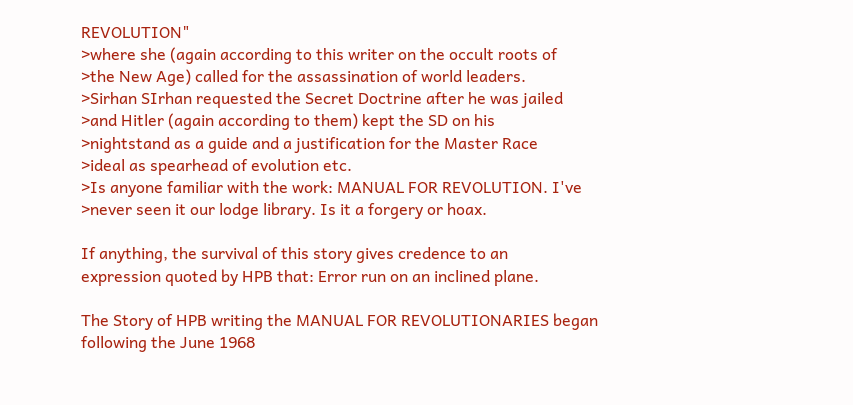REVOLUTION"
>where she (again according to this writer on the occult roots of
>the New Age) called for the assassination of world leaders.
>Sirhan SIrhan requested the Secret Doctrine after he was jailed
>and Hitler (again according to them) kept the SD on his
>nightstand as a guide and a justification for the Master Race
>ideal as spearhead of evolution etc.
>Is anyone familiar with the work: MANUAL FOR REVOLUTION. I've
>never seen it our lodge library. Is it a forgery or hoax.

If anything, the survival of this story gives credence to an
expression quoted by HPB that: Error run on an inclined plane.

The Story of HPB writing the MANUAL FOR REVOLUTIONARIES began
following the June 1968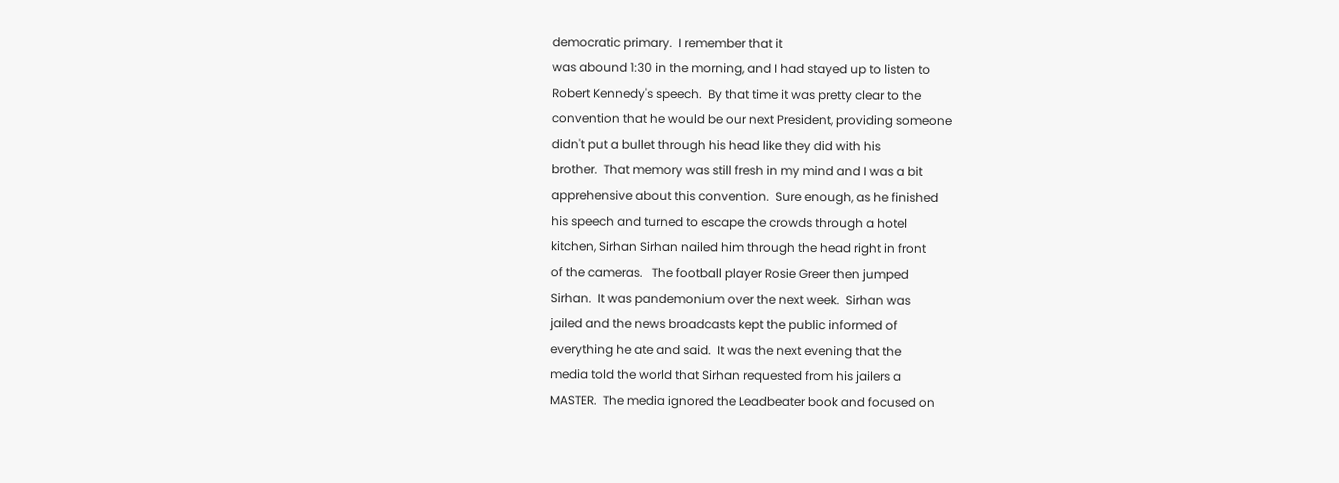democratic primary.  I remember that it
was abound 1:30 in the morning, and I had stayed up to listen to
Robert Kennedy's speech.  By that time it was pretty clear to the
convention that he would be our next President, providing someone
didn't put a bullet through his head like they did with his
brother.  That memory was still fresh in my mind and I was a bit
apprehensive about this convention.  Sure enough, as he finished
his speech and turned to escape the crowds through a hotel
kitchen, Sirhan Sirhan nailed him through the head right in front
of the cameras.   The football player Rosie Greer then jumped
Sirhan.  It was pandemonium over the next week.  Sirhan was
jailed and the news broadcasts kept the public informed of
everything he ate and said.  It was the next evening that the
media told the world that Sirhan requested from his jailers a
MASTER.  The media ignored the Leadbeater book and focused on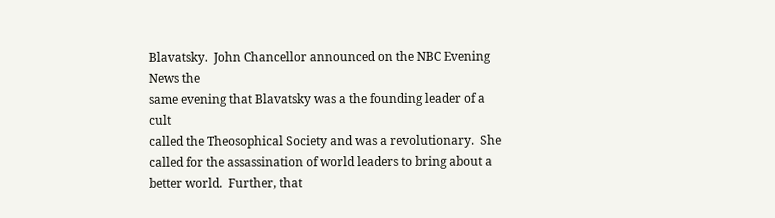Blavatsky.  John Chancellor announced on the NBC Evening News the
same evening that Blavatsky was a the founding leader of a cult
called the Theosophical Society and was a revolutionary.  She
called for the assassination of world leaders to bring about a
better world.  Further, that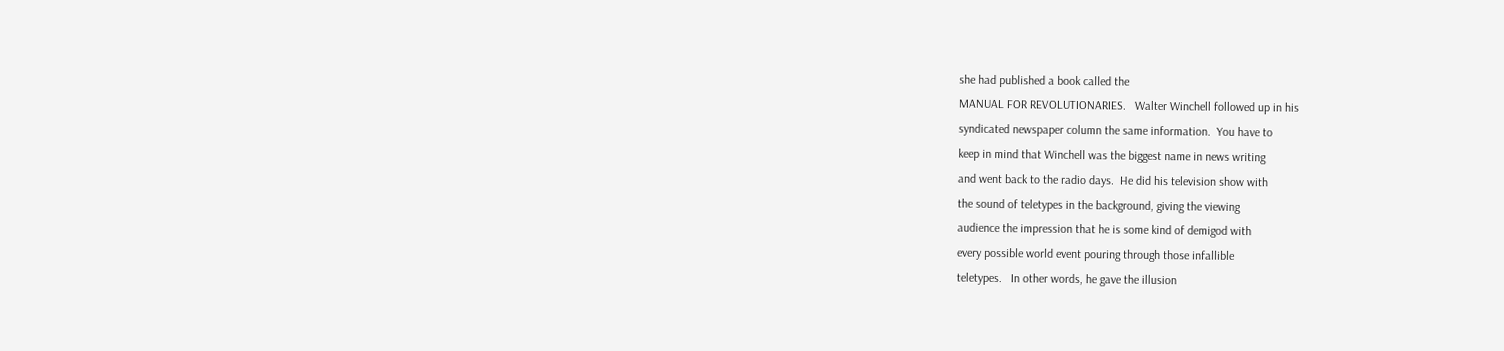she had published a book called the
MANUAL FOR REVOLUTIONARIES.   Walter Winchell followed up in his
syndicated newspaper column the same information.  You have to
keep in mind that Winchell was the biggest name in news writing
and went back to the radio days.  He did his television show with
the sound of teletypes in the background, giving the viewing
audience the impression that he is some kind of demigod with
every possible world event pouring through those infallible
teletypes.   In other words, he gave the illusion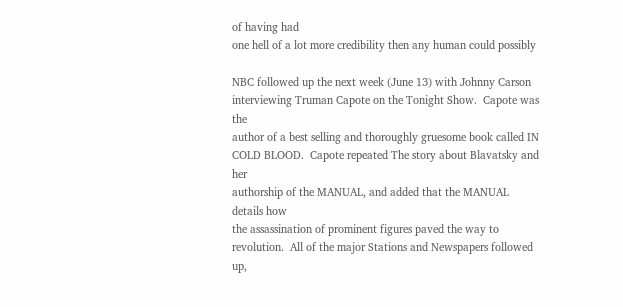of having had
one hell of a lot more credibility then any human could possibly

NBC followed up the next week (June 13) with Johnny Carson
interviewing Truman Capote on the Tonight Show.  Capote was the
author of a best selling and thoroughly gruesome book called IN
COLD BLOOD.  Capote repeated The story about Blavatsky and her
authorship of the MANUAL, and added that the MANUAL details how
the assassination of prominent figures paved the way to
revolution.  All of the major Stations and Newspapers followed
up,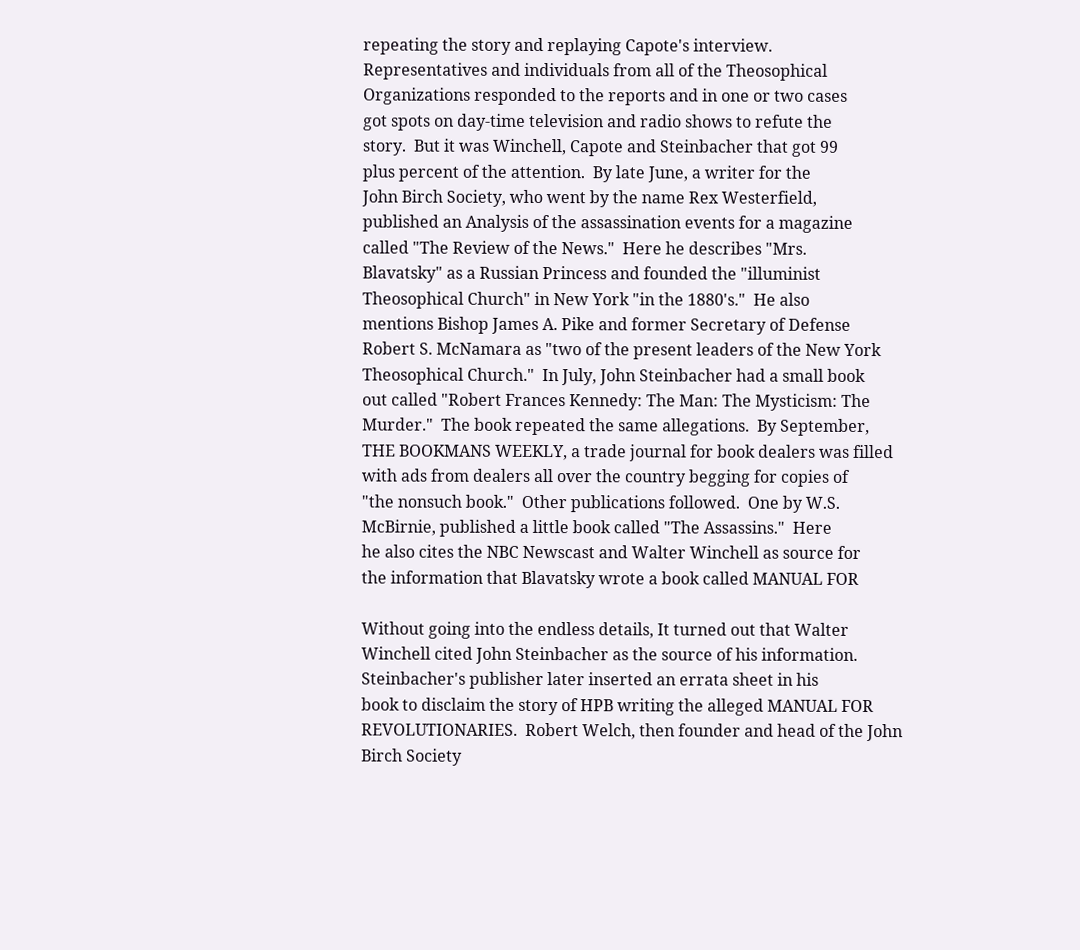repeating the story and replaying Capote's interview.
Representatives and individuals from all of the Theosophical
Organizations responded to the reports and in one or two cases
got spots on day-time television and radio shows to refute the
story.  But it was Winchell, Capote and Steinbacher that got 99
plus percent of the attention.  By late June, a writer for the
John Birch Society, who went by the name Rex Westerfield,
published an Analysis of the assassination events for a magazine
called "The Review of the News."  Here he describes "Mrs.
Blavatsky" as a Russian Princess and founded the "illuminist
Theosophical Church" in New York "in the 1880's."  He also
mentions Bishop James A. Pike and former Secretary of Defense
Robert S. McNamara as "two of the present leaders of the New York
Theosophical Church."  In July, John Steinbacher had a small book
out called "Robert Frances Kennedy: The Man: The Mysticism: The
Murder."  The book repeated the same allegations.  By September,
THE BOOKMANS WEEKLY, a trade journal for book dealers was filled
with ads from dealers all over the country begging for copies of
"the nonsuch book."  Other publications followed.  One by W.S.
McBirnie, published a little book called "The Assassins."  Here
he also cites the NBC Newscast and Walter Winchell as source for
the information that Blavatsky wrote a book called MANUAL FOR

Without going into the endless details, It turned out that Walter
Winchell cited John Steinbacher as the source of his information.
Steinbacher's publisher later inserted an errata sheet in his
book to disclaim the story of HPB writing the alleged MANUAL FOR
REVOLUTIONARIES.  Robert Welch, then founder and head of the John
Birch Society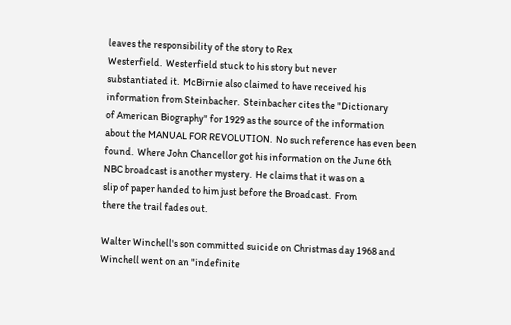leaves the responsibility of the story to Rex
Westerfield.  Westerfield stuck to his story but never
substantiated it.  McBirnie also claimed to have received his
information from Steinbacher.  Steinbacher cites the "Dictionary
of American Biography" for 1929 as the source of the information
about the MANUAL FOR REVOLUTION.  No such reference has even been
found.  Where John Chancellor got his information on the June 6th
NBC broadcast is another mystery.  He claims that it was on a
slip of paper handed to him just before the Broadcast.  From
there the trail fades out.

Walter Winchell's son committed suicide on Christmas day 1968 and
Winchell went on an "indefinite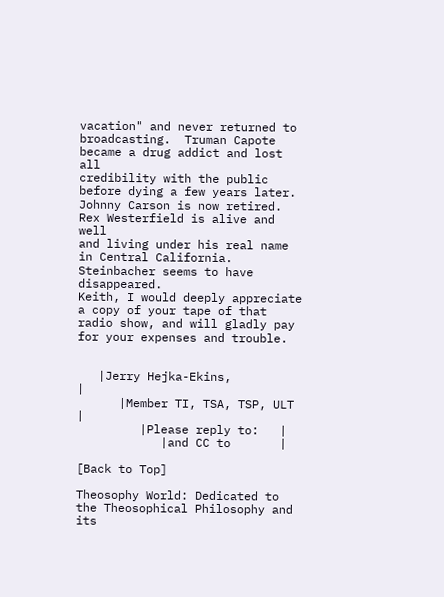vacation" and never returned to
broadcasting.  Truman Capote became a drug addict and lost all
credibility with the public before dying a few years later.
Johnny Carson is now retired.  Rex Westerfield is alive and well
and living under his real name in Central California.
Steinbacher seems to have disappeared.
Keith, I would deeply appreciate a copy of your tape of that
radio show, and will gladly pay for your expenses and trouble.


   |Jerry Hejka-Ekins,                      |
      |Member TI, TSA, TSP, ULT                |
         |Please reply to:   |
            |and CC to       |

[Back to Top]

Theosophy World: Dedicated to the Theosophical Philosophy and its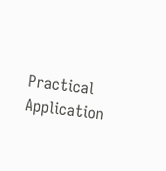Practical Application